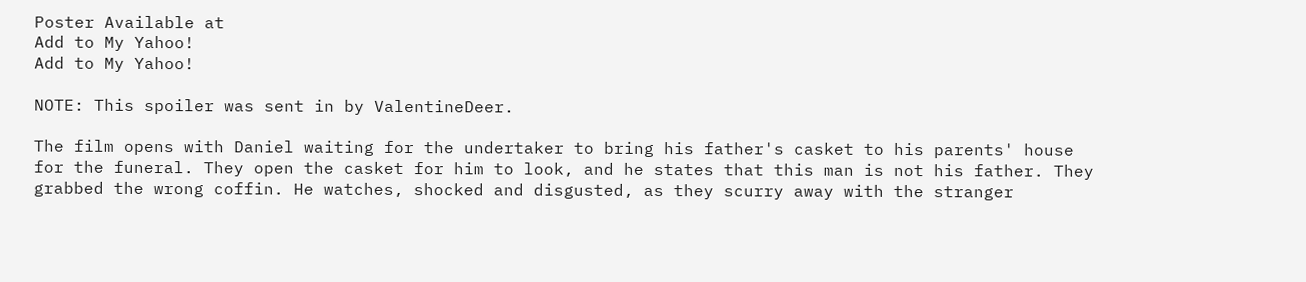Poster Available at
Add to My Yahoo!
Add to My Yahoo!

NOTE: This spoiler was sent in by ValentineDeer.

The film opens with Daniel waiting for the undertaker to bring his father's casket to his parents' house for the funeral. They open the casket for him to look, and he states that this man is not his father. They grabbed the wrong coffin. He watches, shocked and disgusted, as they scurry away with the stranger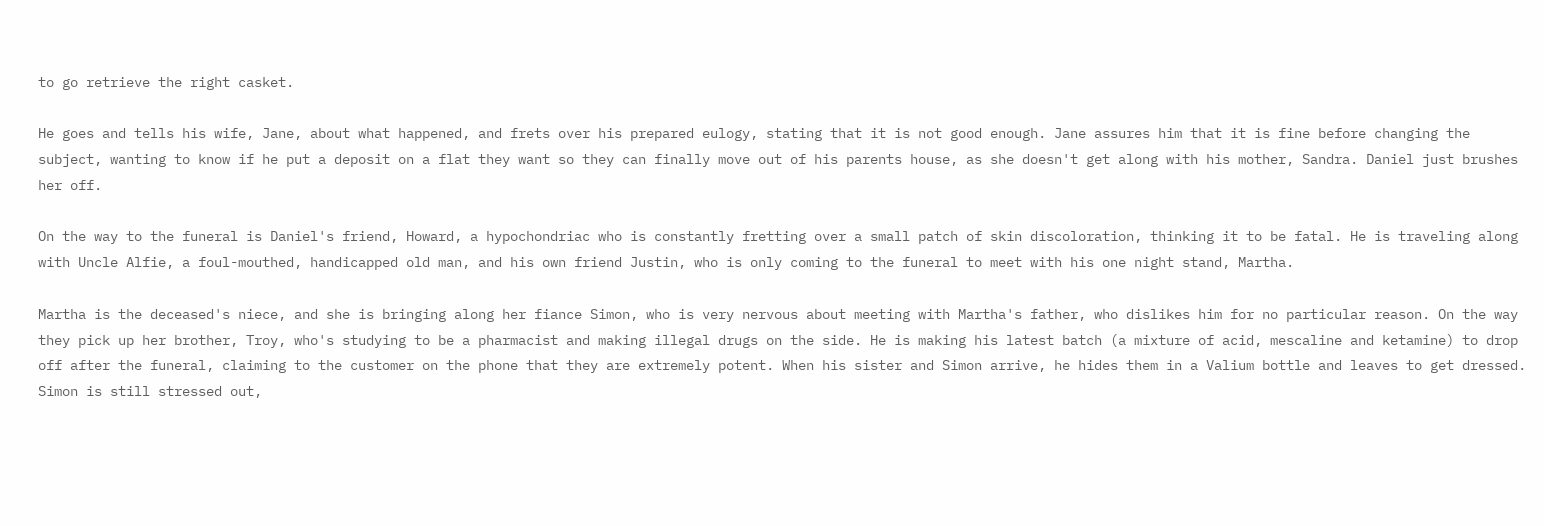to go retrieve the right casket.

He goes and tells his wife, Jane, about what happened, and frets over his prepared eulogy, stating that it is not good enough. Jane assures him that it is fine before changing the subject, wanting to know if he put a deposit on a flat they want so they can finally move out of his parents house, as she doesn't get along with his mother, Sandra. Daniel just brushes her off.

On the way to the funeral is Daniel's friend, Howard, a hypochondriac who is constantly fretting over a small patch of skin discoloration, thinking it to be fatal. He is traveling along with Uncle Alfie, a foul-mouthed, handicapped old man, and his own friend Justin, who is only coming to the funeral to meet with his one night stand, Martha.

Martha is the deceased's niece, and she is bringing along her fiance Simon, who is very nervous about meeting with Martha's father, who dislikes him for no particular reason. On the way they pick up her brother, Troy, who's studying to be a pharmacist and making illegal drugs on the side. He is making his latest batch (a mixture of acid, mescaline and ketamine) to drop off after the funeral, claiming to the customer on the phone that they are extremely potent. When his sister and Simon arrive, he hides them in a Valium bottle and leaves to get dressed. Simon is still stressed out,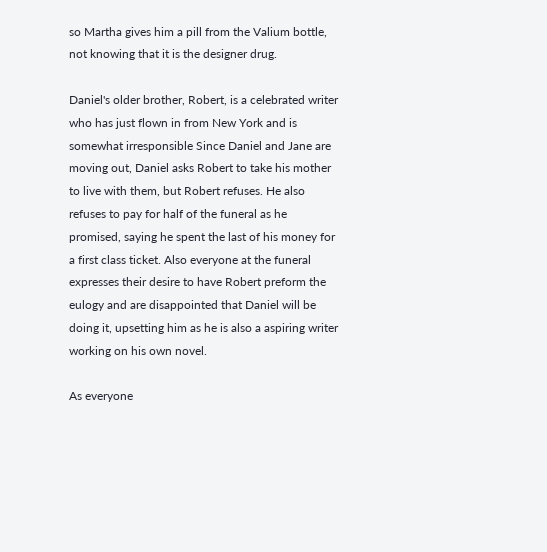so Martha gives him a pill from the Valium bottle, not knowing that it is the designer drug.

Daniel's older brother, Robert, is a celebrated writer who has just flown in from New York and is somewhat irresponsible Since Daniel and Jane are moving out, Daniel asks Robert to take his mother to live with them, but Robert refuses. He also refuses to pay for half of the funeral as he promised, saying he spent the last of his money for a first class ticket. Also everyone at the funeral expresses their desire to have Robert preform the eulogy and are disappointed that Daniel will be doing it, upsetting him as he is also a aspiring writer working on his own novel.

As everyone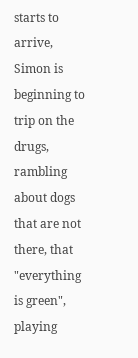starts to arrive, Simon is beginning to trip on the drugs, rambling about dogs that are not there, that "everything is green", playing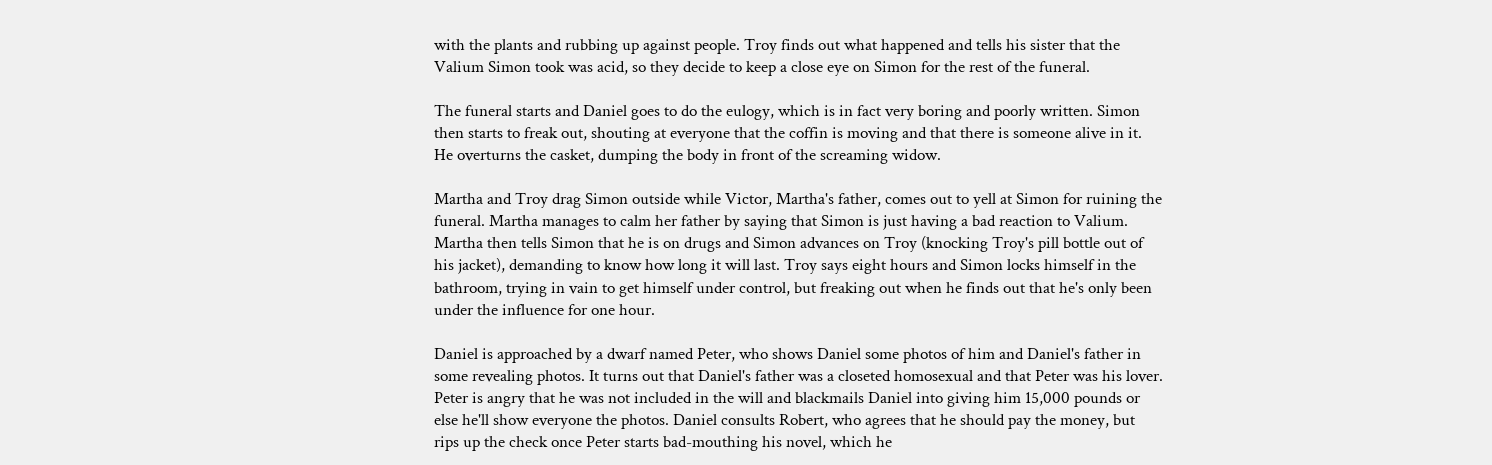with the plants and rubbing up against people. Troy finds out what happened and tells his sister that the Valium Simon took was acid, so they decide to keep a close eye on Simon for the rest of the funeral.

The funeral starts and Daniel goes to do the eulogy, which is in fact very boring and poorly written. Simon then starts to freak out, shouting at everyone that the coffin is moving and that there is someone alive in it. He overturns the casket, dumping the body in front of the screaming widow.

Martha and Troy drag Simon outside while Victor, Martha's father, comes out to yell at Simon for ruining the funeral. Martha manages to calm her father by saying that Simon is just having a bad reaction to Valium. Martha then tells Simon that he is on drugs and Simon advances on Troy (knocking Troy's pill bottle out of his jacket), demanding to know how long it will last. Troy says eight hours and Simon locks himself in the bathroom, trying in vain to get himself under control, but freaking out when he finds out that he's only been under the influence for one hour.

Daniel is approached by a dwarf named Peter, who shows Daniel some photos of him and Daniel's father in some revealing photos. It turns out that Daniel's father was a closeted homosexual and that Peter was his lover. Peter is angry that he was not included in the will and blackmails Daniel into giving him 15,000 pounds or else he'll show everyone the photos. Daniel consults Robert, who agrees that he should pay the money, but rips up the check once Peter starts bad-mouthing his novel, which he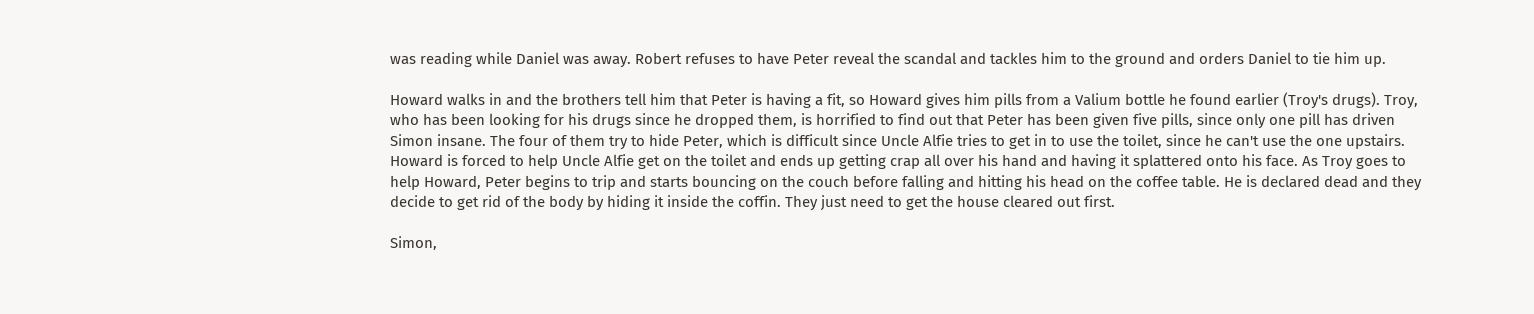was reading while Daniel was away. Robert refuses to have Peter reveal the scandal and tackles him to the ground and orders Daniel to tie him up.

Howard walks in and the brothers tell him that Peter is having a fit, so Howard gives him pills from a Valium bottle he found earlier (Troy's drugs). Troy, who has been looking for his drugs since he dropped them, is horrified to find out that Peter has been given five pills, since only one pill has driven Simon insane. The four of them try to hide Peter, which is difficult since Uncle Alfie tries to get in to use the toilet, since he can't use the one upstairs. Howard is forced to help Uncle Alfie get on the toilet and ends up getting crap all over his hand and having it splattered onto his face. As Troy goes to help Howard, Peter begins to trip and starts bouncing on the couch before falling and hitting his head on the coffee table. He is declared dead and they decide to get rid of the body by hiding it inside the coffin. They just need to get the house cleared out first.

Simon,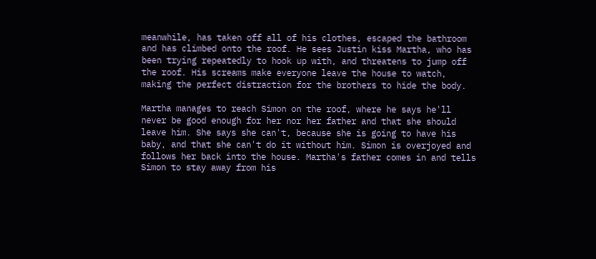meanwhile, has taken off all of his clothes, escaped the bathroom and has climbed onto the roof. He sees Justin kiss Martha, who has been trying repeatedly to hook up with, and threatens to jump off the roof. His screams make everyone leave the house to watch, making the perfect distraction for the brothers to hide the body.

Martha manages to reach Simon on the roof, where he says he'll never be good enough for her nor her father and that she should leave him. She says she can't, because she is going to have his baby, and that she can't do it without him. Simon is overjoyed and follows her back into the house. Martha's father comes in and tells Simon to stay away from his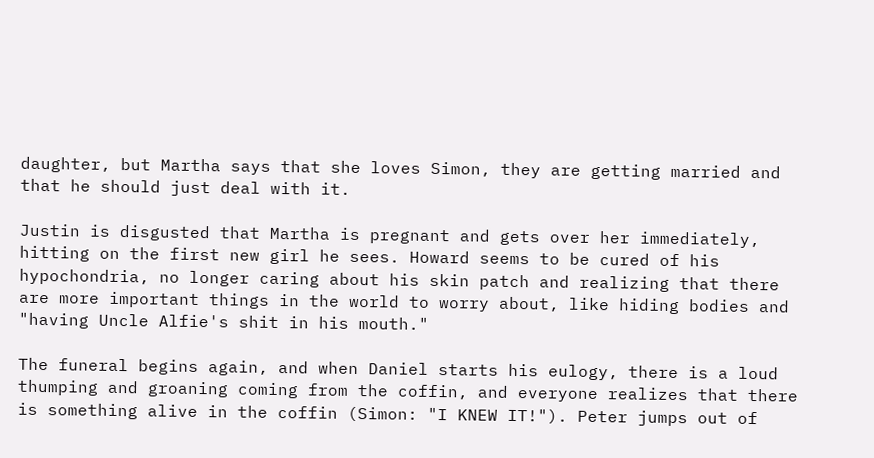daughter, but Martha says that she loves Simon, they are getting married and that he should just deal with it.

Justin is disgusted that Martha is pregnant and gets over her immediately, hitting on the first new girl he sees. Howard seems to be cured of his hypochondria, no longer caring about his skin patch and realizing that there are more important things in the world to worry about, like hiding bodies and "having Uncle Alfie's shit in his mouth."

The funeral begins again, and when Daniel starts his eulogy, there is a loud thumping and groaning coming from the coffin, and everyone realizes that there is something alive in the coffin (Simon: "I KNEW IT!"). Peter jumps out of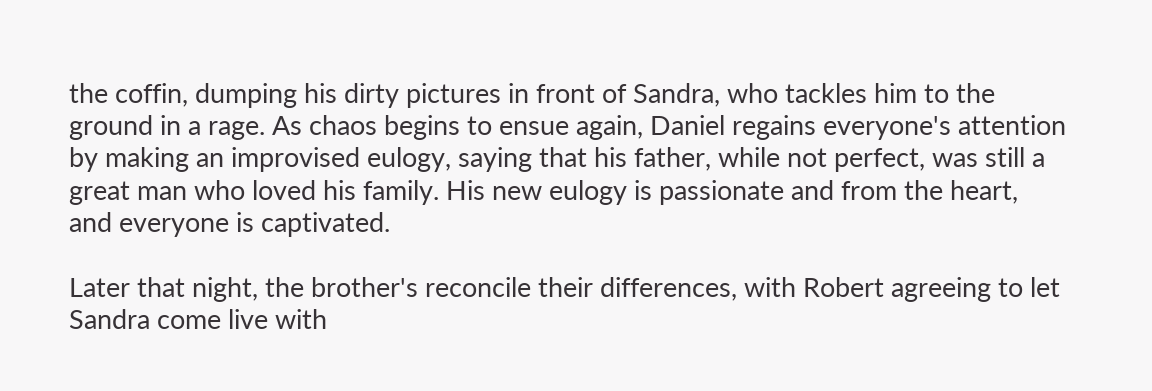the coffin, dumping his dirty pictures in front of Sandra, who tackles him to the ground in a rage. As chaos begins to ensue again, Daniel regains everyone's attention by making an improvised eulogy, saying that his father, while not perfect, was still a great man who loved his family. His new eulogy is passionate and from the heart, and everyone is captivated.

Later that night, the brother's reconcile their differences, with Robert agreeing to let Sandra come live with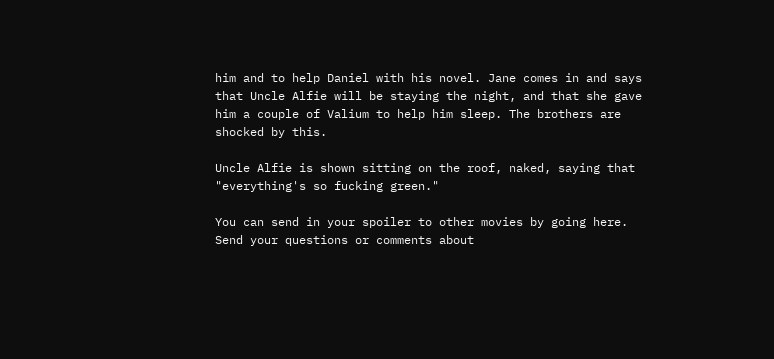him and to help Daniel with his novel. Jane comes in and says that Uncle Alfie will be staying the night, and that she gave him a couple of Valium to help him sleep. The brothers are shocked by this.

Uncle Alfie is shown sitting on the roof, naked, saying that "everything's so fucking green."

You can send in your spoiler to other movies by going here.
Send your questions or comments about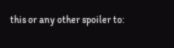this or any other spoiler to: